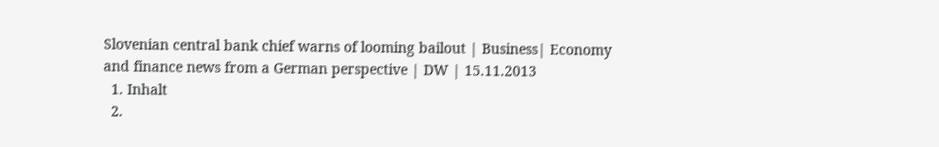Slovenian central bank chief warns of looming bailout | Business| Economy and finance news from a German perspective | DW | 15.11.2013
  1. Inhalt
  2.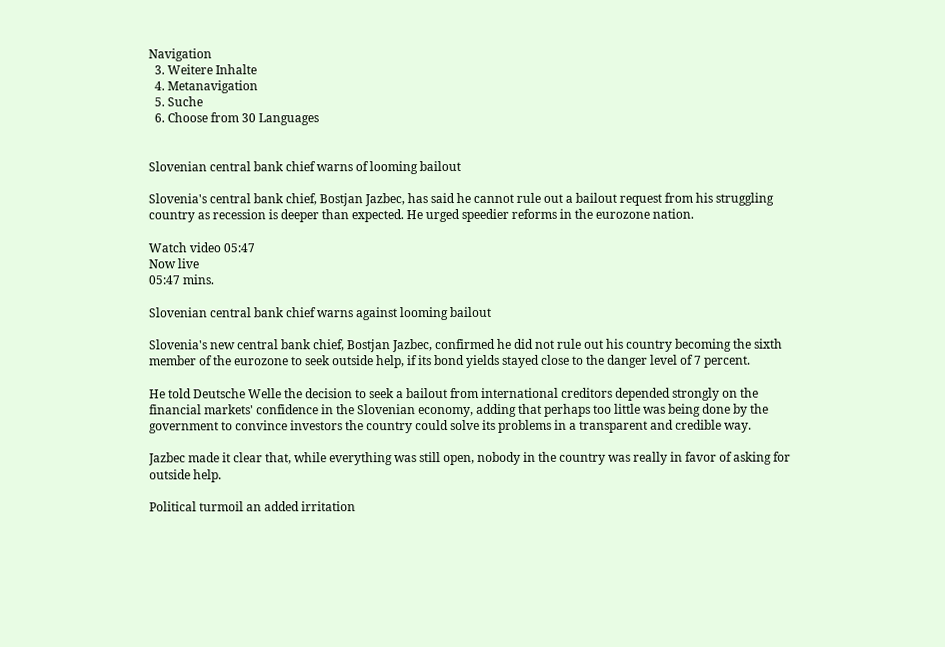Navigation
  3. Weitere Inhalte
  4. Metanavigation
  5. Suche
  6. Choose from 30 Languages


Slovenian central bank chief warns of looming bailout

Slovenia's central bank chief, Bostjan Jazbec, has said he cannot rule out a bailout request from his struggling country as recession is deeper than expected. He urged speedier reforms in the eurozone nation.

Watch video 05:47
Now live
05:47 mins.

Slovenian central bank chief warns against looming bailout

Slovenia's new central bank chief, Bostjan Jazbec, confirmed he did not rule out his country becoming the sixth member of the eurozone to seek outside help, if its bond yields stayed close to the danger level of 7 percent.

He told Deutsche Welle the decision to seek a bailout from international creditors depended strongly on the financial markets' confidence in the Slovenian economy, adding that perhaps too little was being done by the government to convince investors the country could solve its problems in a transparent and credible way.

Jazbec made it clear that, while everything was still open, nobody in the country was really in favor of asking for outside help.

Political turmoil an added irritation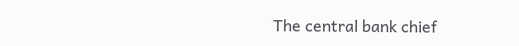The central bank chief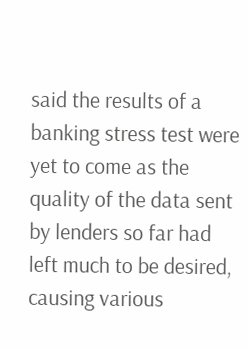said the results of a banking stress test were yet to come as the quality of the data sent by lenders so far had left much to be desired, causing various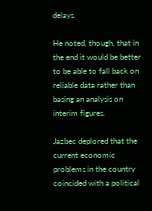delays.

He noted, though, that in the end it would be better to be able to fall back on reliable data rather than basing an analysis on interim figures.

Jazbec deplored that the current economic problems in the country coincided with a political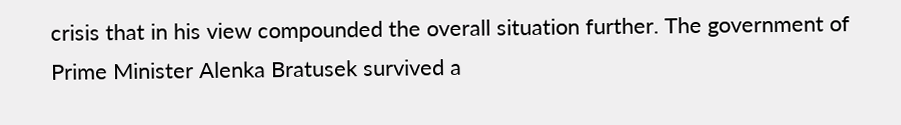crisis that in his view compounded the overall situation further. The government of Prime Minister Alenka Bratusek survived a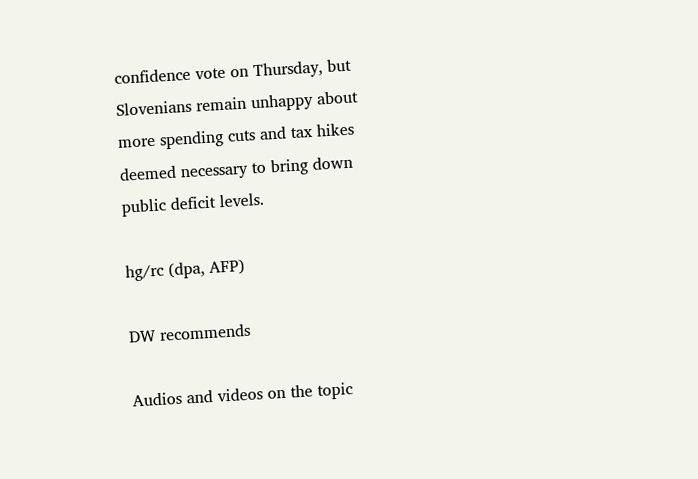confidence vote on Thursday, but Slovenians remain unhappy about more spending cuts and tax hikes deemed necessary to bring down public deficit levels.

hg/rc (dpa, AFP)

DW recommends

Audios and videos on the topic